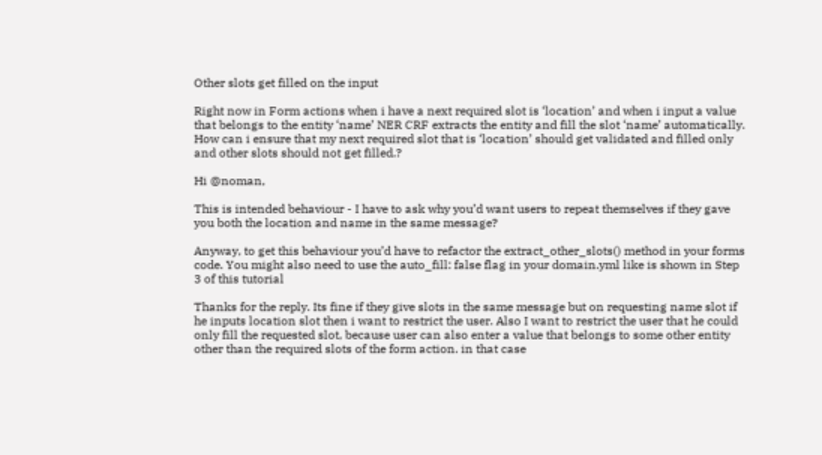Other slots get filled on the input

Right now in Form actions when i have a next required slot is ‘location’ and when i input a value that belongs to the entity ‘name’ NER CRF extracts the entity and fill the slot ‘name’ automatically. How can i ensure that my next required slot that is ‘location’ should get validated and filled only and other slots should not get filled.?

Hi @noman,

This is intended behaviour - I have to ask why you’d want users to repeat themselves if they gave you both the location and name in the same message?

Anyway, to get this behaviour you’d have to refactor the extract_other_slots() method in your forms code. You might also need to use the auto_fill: false flag in your domain.yml like is shown in Step 3 of this tutorial

Thanks for the reply. Its fine if they give slots in the same message but on requesting name slot if he inputs location slot then i want to restrict the user. Also I want to restrict the user that he could only fill the requested slot, because user can also enter a value that belongs to some other entity other than the required slots of the form action. in that case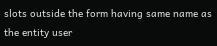slots outside the form having same name as the entity user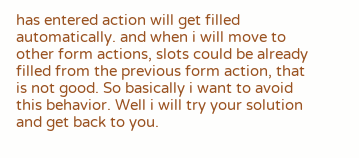has entered action will get filled automatically. and when i will move to other form actions, slots could be already filled from the previous form action, that is not good. So basically i want to avoid this behavior. Well i will try your solution and get back to you.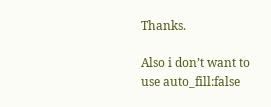Thanks.

Also i don’t want to use auto_fill:false